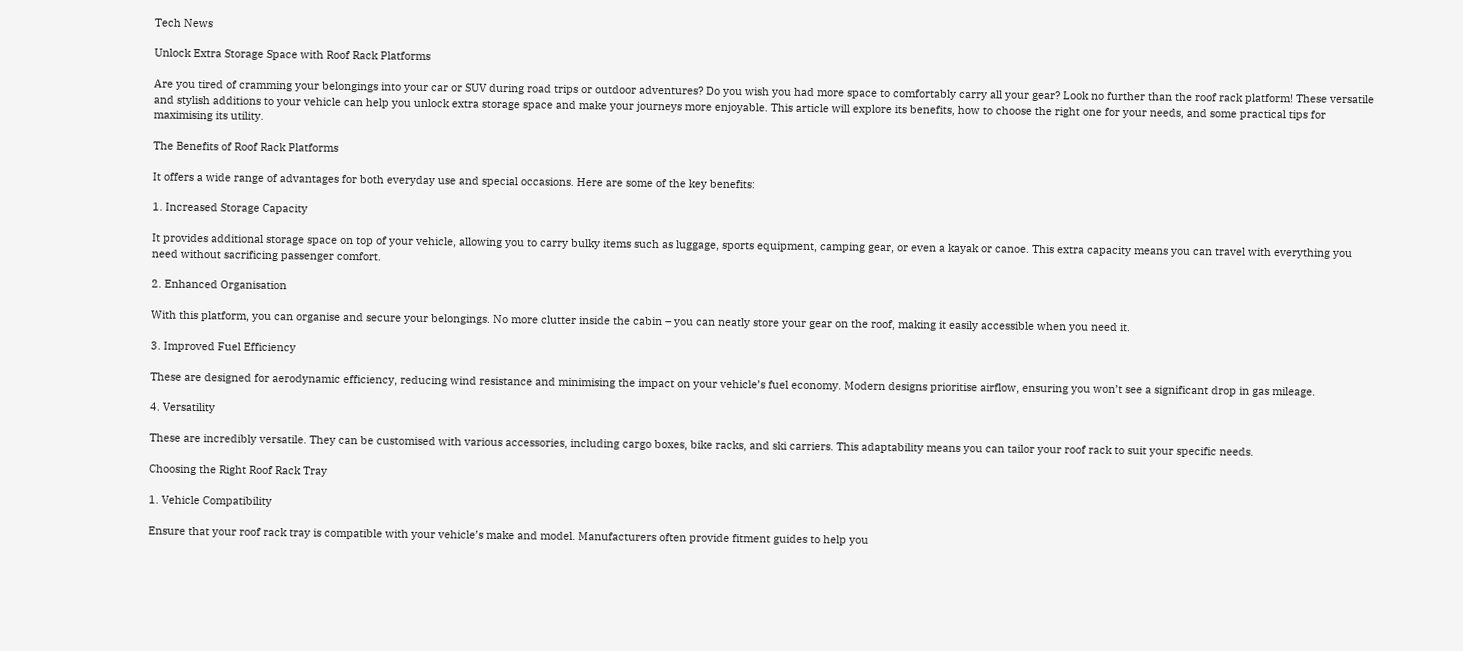Tech News

Unlock Extra Storage Space with Roof Rack Platforms

Are you tired of cramming your belongings into your car or SUV during road trips or outdoor adventures? Do you wish you had more space to comfortably carry all your gear? Look no further than the roof rack platform! These versatile and stylish additions to your vehicle can help you unlock extra storage space and make your journeys more enjoyable. This article will explore its benefits, how to choose the right one for your needs, and some practical tips for maximising its utility.

The Benefits of Roof Rack Platforms

It offers a wide range of advantages for both everyday use and special occasions. Here are some of the key benefits:

1. Increased Storage Capacity

It provides additional storage space on top of your vehicle, allowing you to carry bulky items such as luggage, sports equipment, camping gear, or even a kayak or canoe. This extra capacity means you can travel with everything you need without sacrificing passenger comfort.

2. Enhanced Organisation

With this platform, you can organise and secure your belongings. No more clutter inside the cabin – you can neatly store your gear on the roof, making it easily accessible when you need it.

3. Improved Fuel Efficiency

These are designed for aerodynamic efficiency, reducing wind resistance and minimising the impact on your vehicle’s fuel economy. Modern designs prioritise airflow, ensuring you won’t see a significant drop in gas mileage.

4. Versatility

These are incredibly versatile. They can be customised with various accessories, including cargo boxes, bike racks, and ski carriers. This adaptability means you can tailor your roof rack to suit your specific needs.

Choosing the Right Roof Rack Tray

1. Vehicle Compatibility

Ensure that your roof rack tray is compatible with your vehicle’s make and model. Manufacturers often provide fitment guides to help you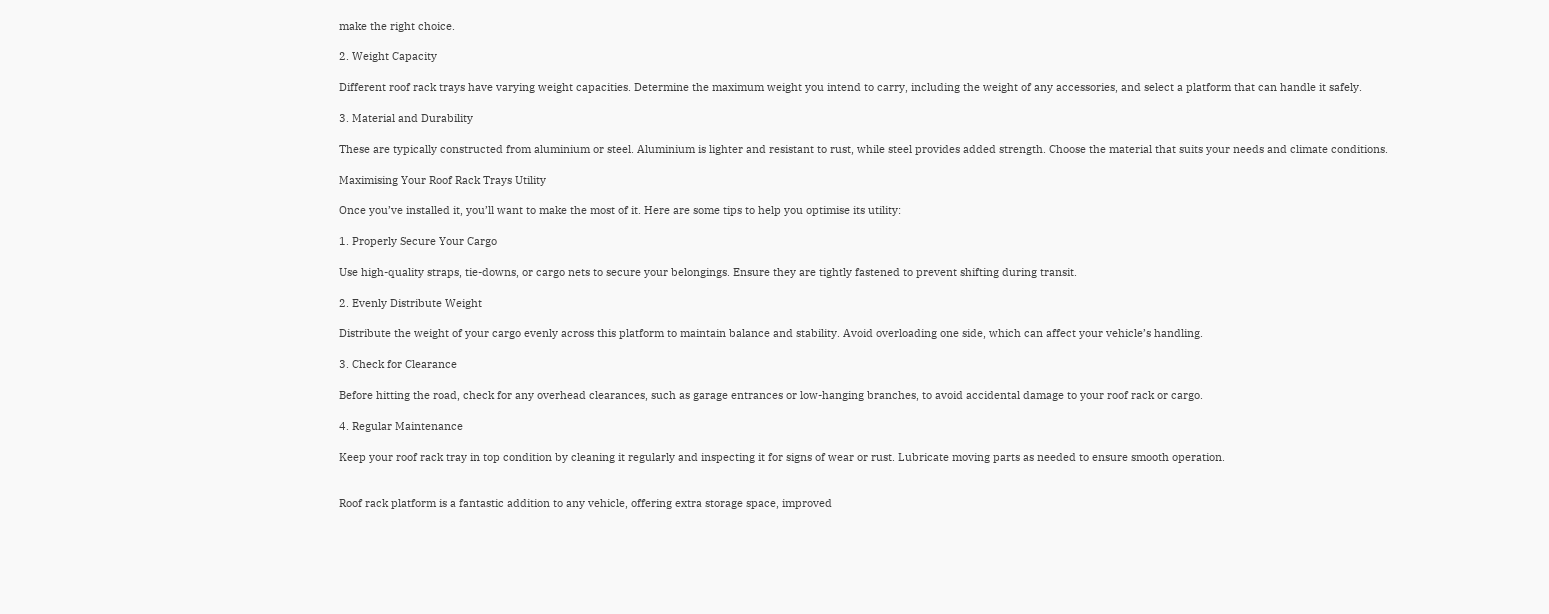make the right choice.

2. Weight Capacity

Different roof rack trays have varying weight capacities. Determine the maximum weight you intend to carry, including the weight of any accessories, and select a platform that can handle it safely.

3. Material and Durability

These are typically constructed from aluminium or steel. Aluminium is lighter and resistant to rust, while steel provides added strength. Choose the material that suits your needs and climate conditions.

Maximising Your Roof Rack Trays Utility

Once you’ve installed it, you’ll want to make the most of it. Here are some tips to help you optimise its utility:

1. Properly Secure Your Cargo

Use high-quality straps, tie-downs, or cargo nets to secure your belongings. Ensure they are tightly fastened to prevent shifting during transit.

2. Evenly Distribute Weight

Distribute the weight of your cargo evenly across this platform to maintain balance and stability. Avoid overloading one side, which can affect your vehicle’s handling.

3. Check for Clearance

Before hitting the road, check for any overhead clearances, such as garage entrances or low-hanging branches, to avoid accidental damage to your roof rack or cargo.

4. Regular Maintenance

Keep your roof rack tray in top condition by cleaning it regularly and inspecting it for signs of wear or rust. Lubricate moving parts as needed to ensure smooth operation.


Roof rack platform is a fantastic addition to any vehicle, offering extra storage space, improved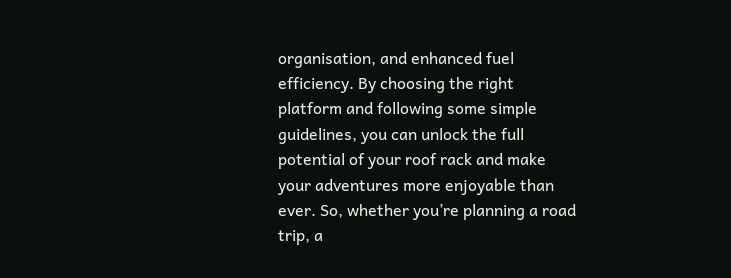organisation, and enhanced fuel efficiency. By choosing the right platform and following some simple guidelines, you can unlock the full potential of your roof rack and make your adventures more enjoyable than ever. So, whether you’re planning a road trip, a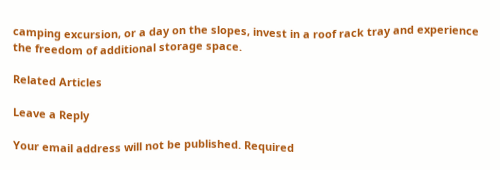camping excursion, or a day on the slopes, invest in a roof rack tray and experience the freedom of additional storage space.

Related Articles

Leave a Reply

Your email address will not be published. Required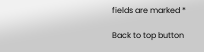fields are marked *

Back to top button